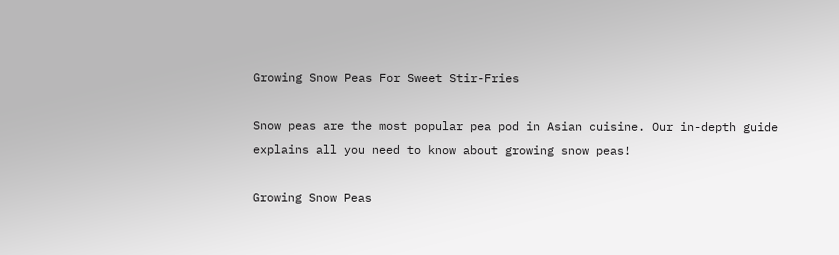Growing Snow Peas For Sweet Stir-Fries

Snow peas are the most popular pea pod in Asian cuisine. Our in-depth guide explains all you need to know about growing snow peas!

Growing Snow Peas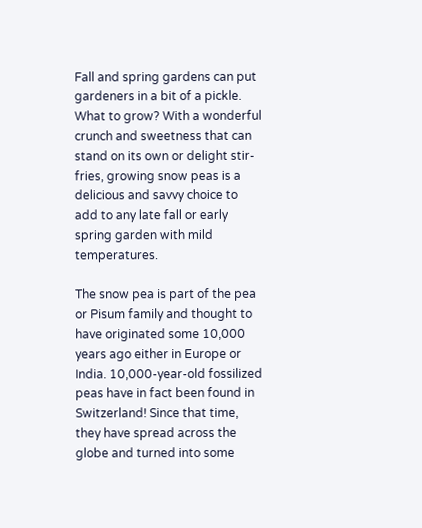Fall and spring gardens can put gardeners in a bit of a pickle. What to grow? With a wonderful crunch and sweetness that can stand on its own or delight stir-fries, growing snow peas is a delicious and savvy choice to add to any late fall or early spring garden with mild temperatures.

The snow pea is part of the pea or Pisum family and thought to have originated some 10,000 years ago either in Europe or India. 10,000-year-old fossilized peas have in fact been found in Switzerland! Since that time, they have spread across the globe and turned into some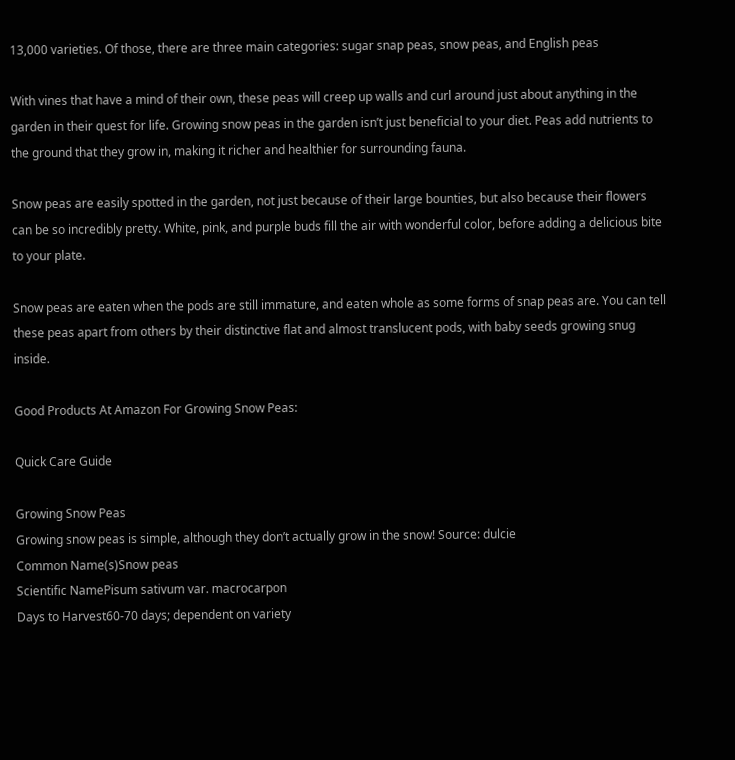13,000 varieties. Of those, there are three main categories: sugar snap peas, snow peas, and English peas

With vines that have a mind of their own, these peas will creep up walls and curl around just about anything in the garden in their quest for life. Growing snow peas in the garden isn’t just beneficial to your diet. Peas add nutrients to the ground that they grow in, making it richer and healthier for surrounding fauna.

Snow peas are easily spotted in the garden, not just because of their large bounties, but also because their flowers can be so incredibly pretty. White, pink, and purple buds fill the air with wonderful color, before adding a delicious bite to your plate.

Snow peas are eaten when the pods are still immature, and eaten whole as some forms of snap peas are. You can tell these peas apart from others by their distinctive flat and almost translucent pods, with baby seeds growing snug inside.

Good Products At Amazon For Growing Snow Peas:

Quick Care Guide

Growing Snow Peas
Growing snow peas is simple, although they don’t actually grow in the snow! Source: dulcie
Common Name(s)Snow peas
Scientific NamePisum sativum var. macrocarpon
Days to Harvest60-70 days; dependent on variety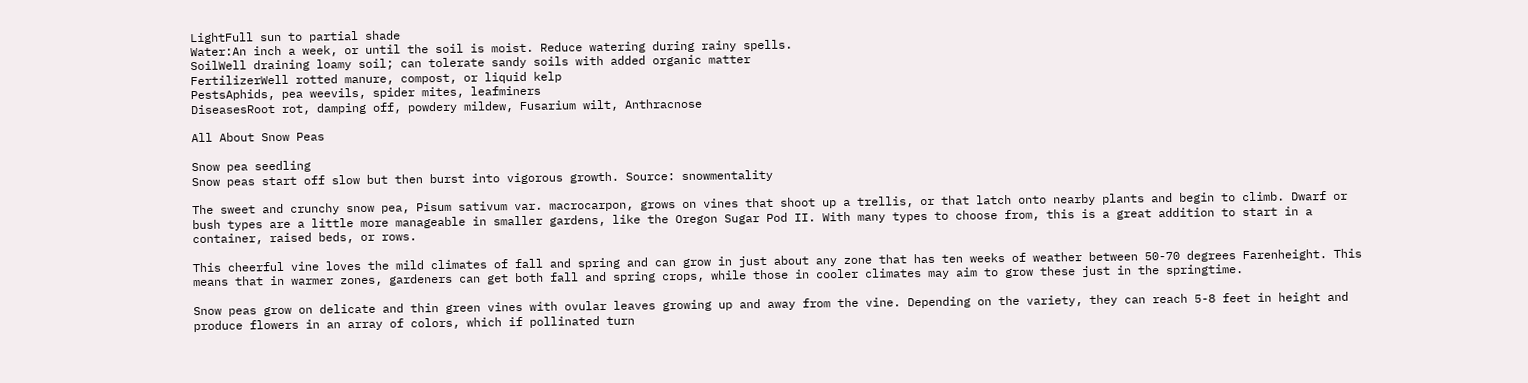LightFull sun to partial shade
Water:An inch a week, or until the soil is moist. Reduce watering during rainy spells.
SoilWell draining loamy soil; can tolerate sandy soils with added organic matter
FertilizerWell rotted manure, compost, or liquid kelp
PestsAphids, pea weevils, spider mites, leafminers
DiseasesRoot rot, damping off, powdery mildew, Fusarium wilt, Anthracnose

All About Snow Peas

Snow pea seedling
Snow peas start off slow but then burst into vigorous growth. Source: snowmentality

The sweet and crunchy snow pea, Pisum sativum var. macrocarpon, grows on vines that shoot up a trellis, or that latch onto nearby plants and begin to climb. Dwarf or bush types are a little more manageable in smaller gardens, like the Oregon Sugar Pod II. With many types to choose from, this is a great addition to start in a container, raised beds, or rows.

This cheerful vine loves the mild climates of fall and spring and can grow in just about any zone that has ten weeks of weather between 50-70 degrees Farenheight. This means that in warmer zones, gardeners can get both fall and spring crops, while those in cooler climates may aim to grow these just in the springtime.

Snow peas grow on delicate and thin green vines with ovular leaves growing up and away from the vine. Depending on the variety, they can reach 5-8 feet in height and produce flowers in an array of colors, which if pollinated turn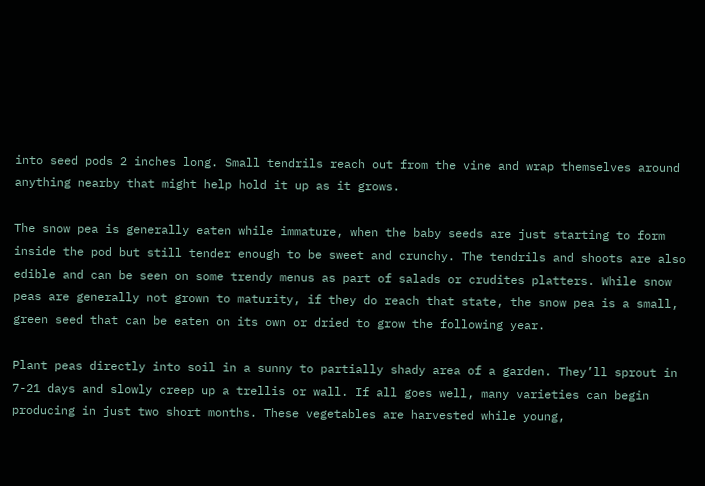into seed pods 2 inches long. Small tendrils reach out from the vine and wrap themselves around anything nearby that might help hold it up as it grows.

The snow pea is generally eaten while immature, when the baby seeds are just starting to form inside the pod but still tender enough to be sweet and crunchy. The tendrils and shoots are also edible and can be seen on some trendy menus as part of salads or crudites platters. While snow peas are generally not grown to maturity, if they do reach that state, the snow pea is a small, green seed that can be eaten on its own or dried to grow the following year.

Plant peas directly into soil in a sunny to partially shady area of a garden. They’ll sprout in 7-21 days and slowly creep up a trellis or wall. If all goes well, many varieties can begin producing in just two short months. These vegetables are harvested while young,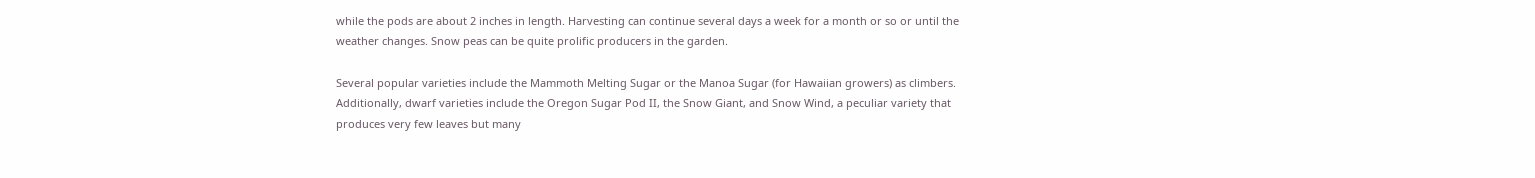while the pods are about 2 inches in length. Harvesting can continue several days a week for a month or so or until the weather changes. Snow peas can be quite prolific producers in the garden.

Several popular varieties include the Mammoth Melting Sugar or the Manoa Sugar (for Hawaiian growers) as climbers. Additionally, dwarf varieties include the Oregon Sugar Pod II, the Snow Giant, and Snow Wind, a peculiar variety that produces very few leaves but many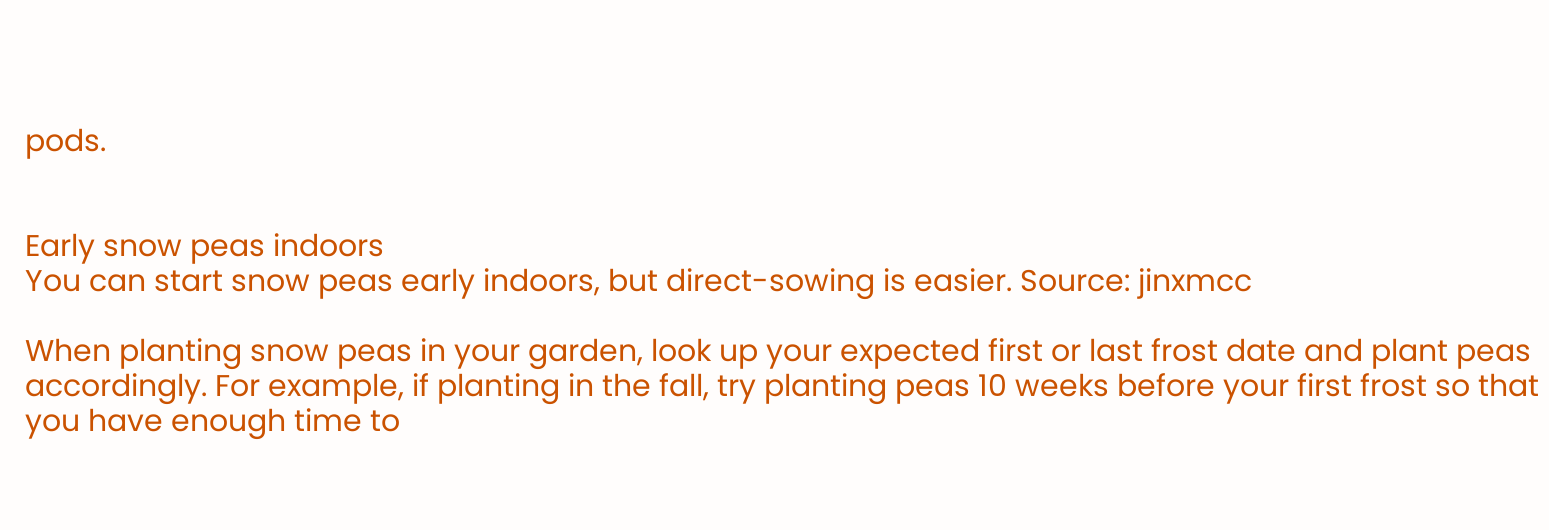pods.


Early snow peas indoors
You can start snow peas early indoors, but direct-sowing is easier. Source: jinxmcc

When planting snow peas in your garden, look up your expected first or last frost date and plant peas accordingly. For example, if planting in the fall, try planting peas 10 weeks before your first frost so that you have enough time to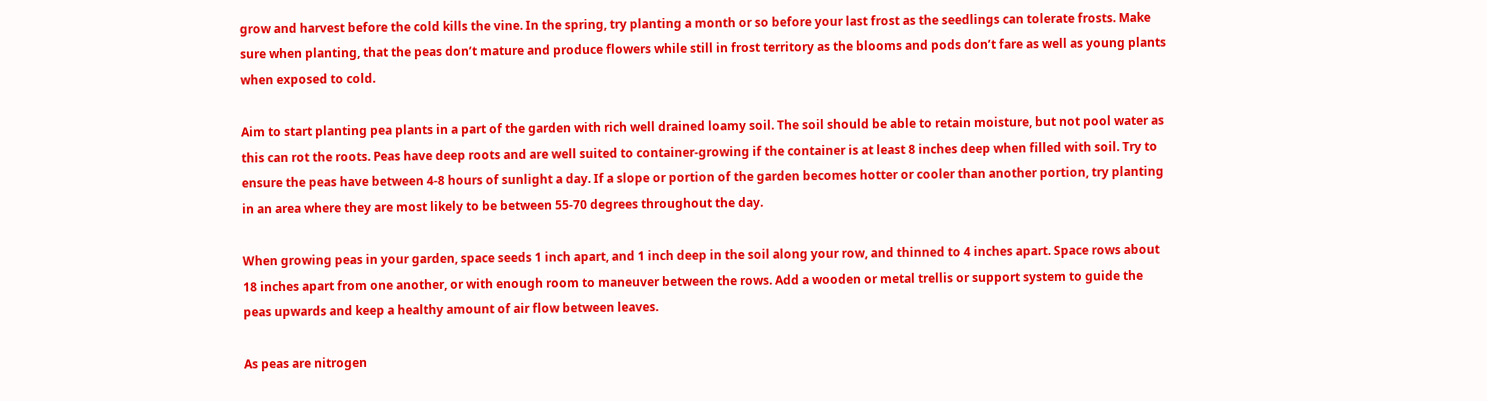grow and harvest before the cold kills the vine. In the spring, try planting a month or so before your last frost as the seedlings can tolerate frosts. Make sure when planting, that the peas don’t mature and produce flowers while still in frost territory as the blooms and pods don’t fare as well as young plants when exposed to cold.

Aim to start planting pea plants in a part of the garden with rich well drained loamy soil. The soil should be able to retain moisture, but not pool water as this can rot the roots. Peas have deep roots and are well suited to container-growing if the container is at least 8 inches deep when filled with soil. Try to ensure the peas have between 4-8 hours of sunlight a day. If a slope or portion of the garden becomes hotter or cooler than another portion, try planting in an area where they are most likely to be between 55-70 degrees throughout the day.

When growing peas in your garden, space seeds 1 inch apart, and 1 inch deep in the soil along your row, and thinned to 4 inches apart. Space rows about 18 inches apart from one another, or with enough room to maneuver between the rows. Add a wooden or metal trellis or support system to guide the peas upwards and keep a healthy amount of air flow between leaves.

As peas are nitrogen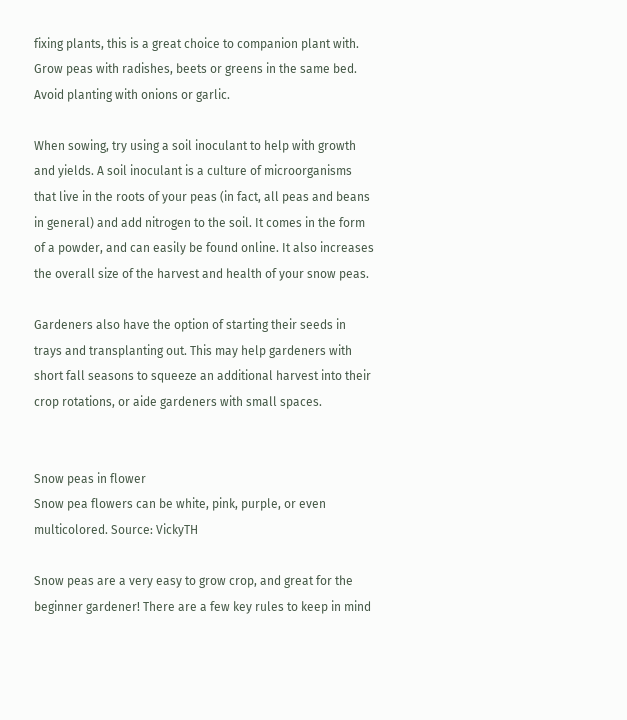fixing plants, this is a great choice to companion plant with. Grow peas with radishes, beets or greens in the same bed. Avoid planting with onions or garlic.

When sowing, try using a soil inoculant to help with growth and yields. A soil inoculant is a culture of microorganisms that live in the roots of your peas (in fact, all peas and beans in general) and add nitrogen to the soil. It comes in the form of a powder, and can easily be found online. It also increases the overall size of the harvest and health of your snow peas.

Gardeners also have the option of starting their seeds in trays and transplanting out. This may help gardeners with short fall seasons to squeeze an additional harvest into their crop rotations, or aide gardeners with small spaces.


Snow peas in flower
Snow pea flowers can be white, pink, purple, or even multicolored. Source: VickyTH

Snow peas are a very easy to grow crop, and great for the beginner gardener! There are a few key rules to keep in mind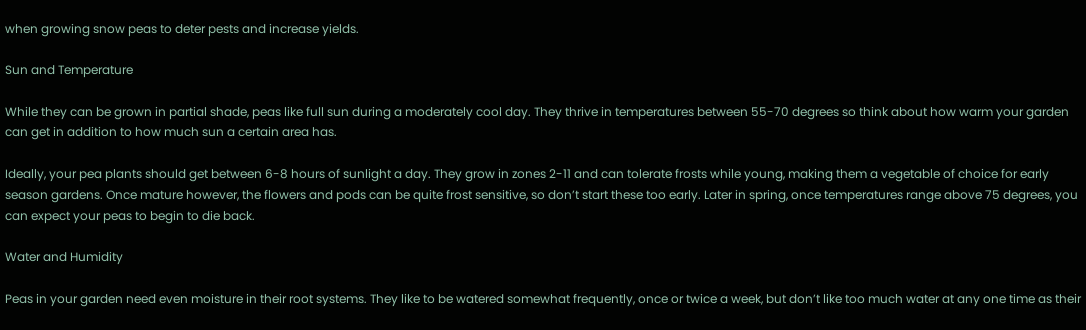when growing snow peas to deter pests and increase yields.

Sun and Temperature

While they can be grown in partial shade, peas like full sun during a moderately cool day. They thrive in temperatures between 55-70 degrees so think about how warm your garden can get in addition to how much sun a certain area has.

Ideally, your pea plants should get between 6-8 hours of sunlight a day. They grow in zones 2-11 and can tolerate frosts while young, making them a vegetable of choice for early season gardens. Once mature however, the flowers and pods can be quite frost sensitive, so don’t start these too early. Later in spring, once temperatures range above 75 degrees, you can expect your peas to begin to die back.

Water and Humidity

Peas in your garden need even moisture in their root systems. They like to be watered somewhat frequently, once or twice a week, but don’t like too much water at any one time as their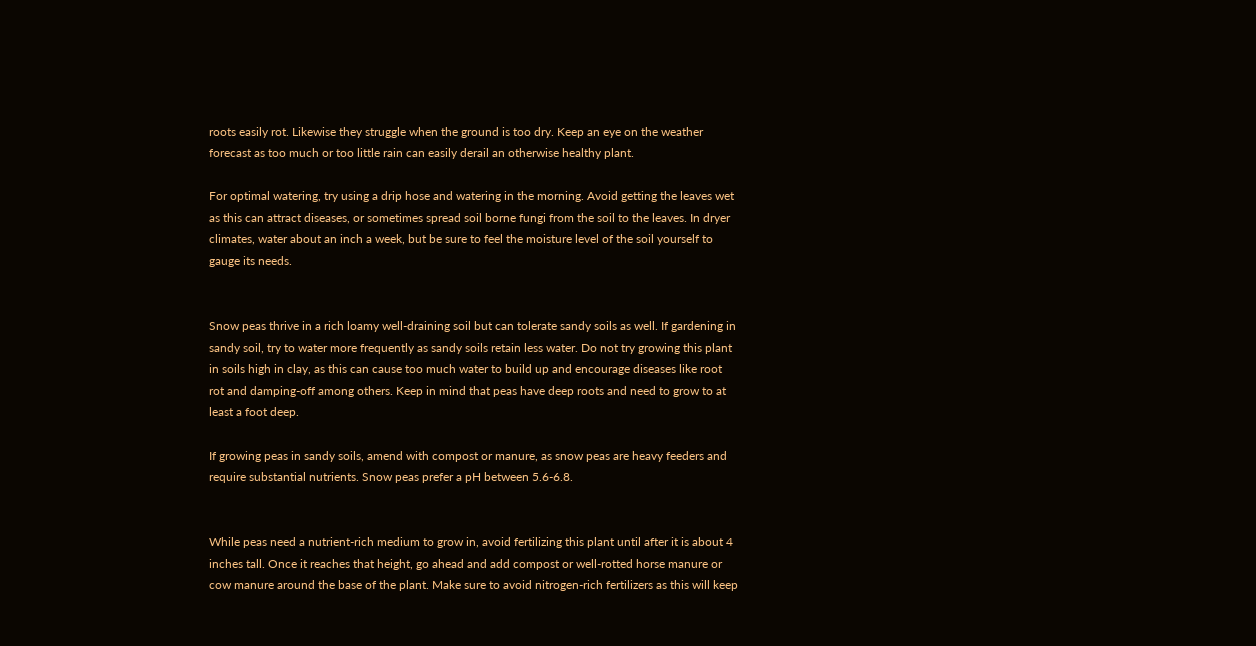roots easily rot. Likewise they struggle when the ground is too dry. Keep an eye on the weather forecast as too much or too little rain can easily derail an otherwise healthy plant.

For optimal watering, try using a drip hose and watering in the morning. Avoid getting the leaves wet as this can attract diseases, or sometimes spread soil borne fungi from the soil to the leaves. In dryer climates, water about an inch a week, but be sure to feel the moisture level of the soil yourself to gauge its needs.


Snow peas thrive in a rich loamy well-draining soil but can tolerate sandy soils as well. If gardening in sandy soil, try to water more frequently as sandy soils retain less water. Do not try growing this plant in soils high in clay, as this can cause too much water to build up and encourage diseases like root rot and damping-off among others. Keep in mind that peas have deep roots and need to grow to at least a foot deep.

If growing peas in sandy soils, amend with compost or manure, as snow peas are heavy feeders and require substantial nutrients. Snow peas prefer a pH between 5.6-6.8.


While peas need a nutrient-rich medium to grow in, avoid fertilizing this plant until after it is about 4 inches tall. Once it reaches that height, go ahead and add compost or well-rotted horse manure or cow manure around the base of the plant. Make sure to avoid nitrogen-rich fertilizers as this will keep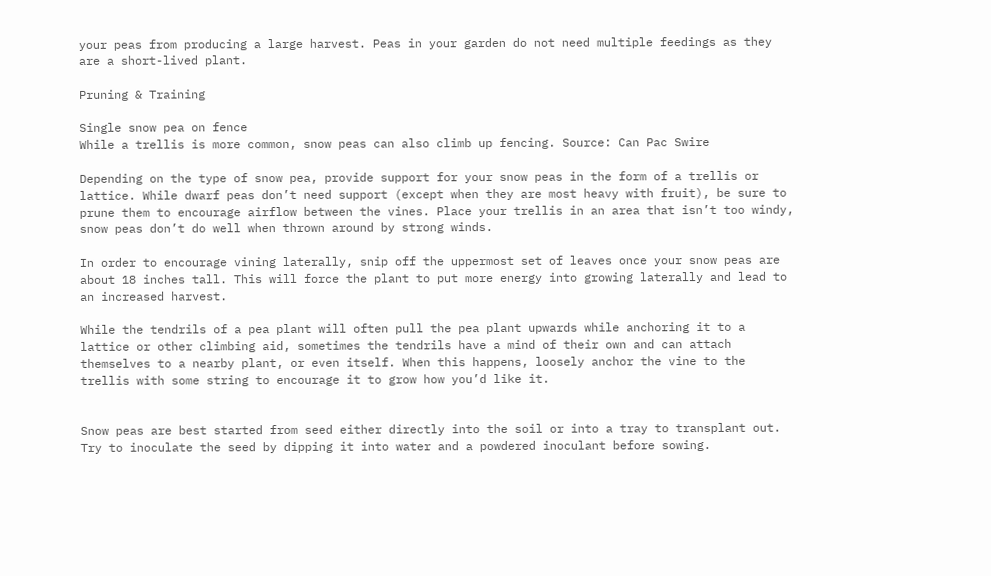your peas from producing a large harvest. Peas in your garden do not need multiple feedings as they are a short-lived plant.

Pruning & Training

Single snow pea on fence
While a trellis is more common, snow peas can also climb up fencing. Source: Can Pac Swire

Depending on the type of snow pea, provide support for your snow peas in the form of a trellis or lattice. While dwarf peas don’t need support (except when they are most heavy with fruit), be sure to prune them to encourage airflow between the vines. Place your trellis in an area that isn’t too windy, snow peas don’t do well when thrown around by strong winds.

In order to encourage vining laterally, snip off the uppermost set of leaves once your snow peas are about 18 inches tall. This will force the plant to put more energy into growing laterally and lead to an increased harvest.

While the tendrils of a pea plant will often pull the pea plant upwards while anchoring it to a lattice or other climbing aid, sometimes the tendrils have a mind of their own and can attach themselves to a nearby plant, or even itself. When this happens, loosely anchor the vine to the trellis with some string to encourage it to grow how you’d like it.


Snow peas are best started from seed either directly into the soil or into a tray to transplant out. Try to inoculate the seed by dipping it into water and a powdered inoculant before sowing.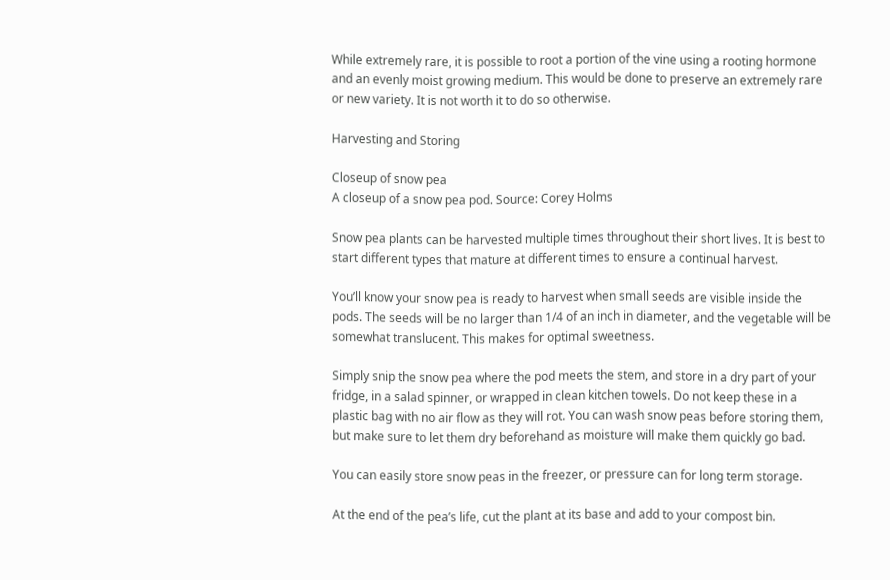While extremely rare, it is possible to root a portion of the vine using a rooting hormone and an evenly moist growing medium. This would be done to preserve an extremely rare or new variety. It is not worth it to do so otherwise.

Harvesting and Storing

Closeup of snow pea
A closeup of a snow pea pod. Source: Corey Holms

Snow pea plants can be harvested multiple times throughout their short lives. It is best to start different types that mature at different times to ensure a continual harvest.

You’ll know your snow pea is ready to harvest when small seeds are visible inside the pods. The seeds will be no larger than 1/4 of an inch in diameter, and the vegetable will be somewhat translucent. This makes for optimal sweetness.

Simply snip the snow pea where the pod meets the stem, and store in a dry part of your fridge, in a salad spinner, or wrapped in clean kitchen towels. Do not keep these in a plastic bag with no air flow as they will rot. You can wash snow peas before storing them, but make sure to let them dry beforehand as moisture will make them quickly go bad.

You can easily store snow peas in the freezer, or pressure can for long term storage.

At the end of the pea’s life, cut the plant at its base and add to your compost bin.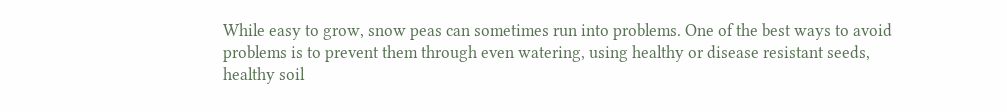While easy to grow, snow peas can sometimes run into problems. One of the best ways to avoid problems is to prevent them through even watering, using healthy or disease resistant seeds, healthy soil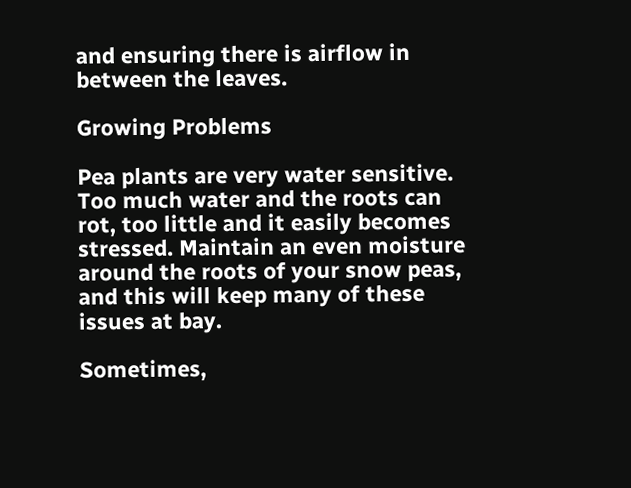and ensuring there is airflow in between the leaves.

Growing Problems

Pea plants are very water sensitive. Too much water and the roots can rot, too little and it easily becomes stressed. Maintain an even moisture around the roots of your snow peas, and this will keep many of these issues at bay.

Sometimes,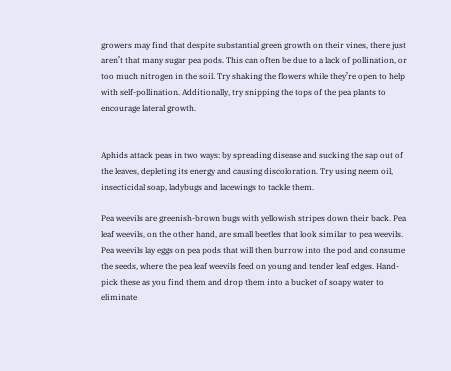growers may find that despite substantial green growth on their vines, there just aren’t that many sugar pea pods. This can often be due to a lack of pollination, or too much nitrogen in the soil. Try shaking the flowers while they’re open to help with self-pollination. Additionally, try snipping the tops of the pea plants to encourage lateral growth.


Aphids attack peas in two ways: by spreading disease and sucking the sap out of the leaves, depleting its energy and causing discoloration. Try using neem oil, insecticidal soap, ladybugs and lacewings to tackle them.

Pea weevils are greenish-brown bugs with yellowish stripes down their back. Pea leaf weevils, on the other hand, are small beetles that look similar to pea weevils. Pea weevils lay eggs on pea pods that will then burrow into the pod and consume the seeds, where the pea leaf weevils feed on young and tender leaf edges. Hand-pick these as you find them and drop them into a bucket of soapy water to eliminate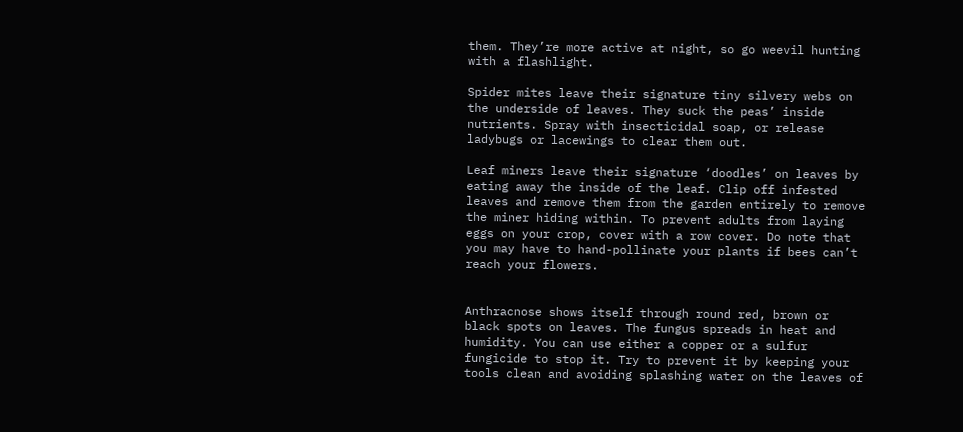them. They’re more active at night, so go weevil hunting with a flashlight.

Spider mites leave their signature tiny silvery webs on the underside of leaves. They suck the peas’ inside nutrients. Spray with insecticidal soap, or release ladybugs or lacewings to clear them out.

Leaf miners leave their signature ‘doodles’ on leaves by eating away the inside of the leaf. Clip off infested leaves and remove them from the garden entirely to remove the miner hiding within. To prevent adults from laying eggs on your crop, cover with a row cover. Do note that you may have to hand-pollinate your plants if bees can’t reach your flowers.


Anthracnose shows itself through round red, brown or black spots on leaves. The fungus spreads in heat and humidity. You can use either a copper or a sulfur fungicide to stop it. Try to prevent it by keeping your tools clean and avoiding splashing water on the leaves of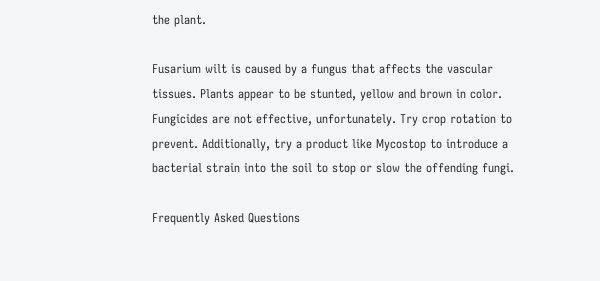the plant.

Fusarium wilt is caused by a fungus that affects the vascular tissues. Plants appear to be stunted, yellow and brown in color. Fungicides are not effective, unfortunately. Try crop rotation to prevent. Additionally, try a product like Mycostop to introduce a bacterial strain into the soil to stop or slow the offending fungi.

Frequently Asked Questions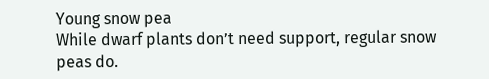Young snow pea
While dwarf plants don’t need support, regular snow peas do.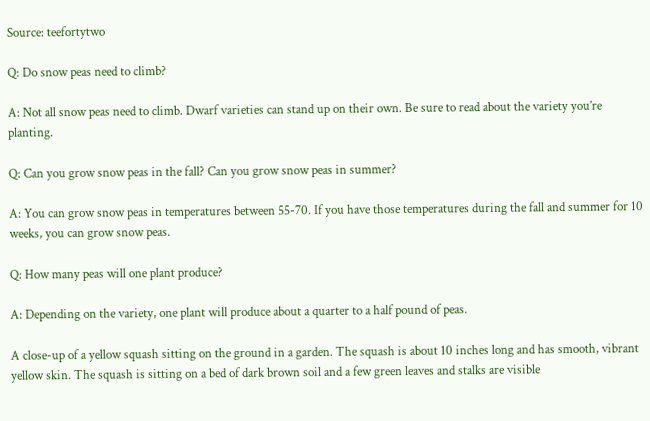Source: teefortytwo

Q: Do snow peas need to climb?

A: Not all snow peas need to climb. Dwarf varieties can stand up on their own. Be sure to read about the variety you’re planting.

Q: Can you grow snow peas in the fall? Can you grow snow peas in summer?

A: You can grow snow peas in temperatures between 55-70. If you have those temperatures during the fall and summer for 10 weeks, you can grow snow peas.

Q: How many peas will one plant produce?

A: Depending on the variety, one plant will produce about a quarter to a half pound of peas.

A close-up of a yellow squash sitting on the ground in a garden. The squash is about 10 inches long and has smooth, vibrant yellow skin. The squash is sitting on a bed of dark brown soil and a few green leaves and stalks are visible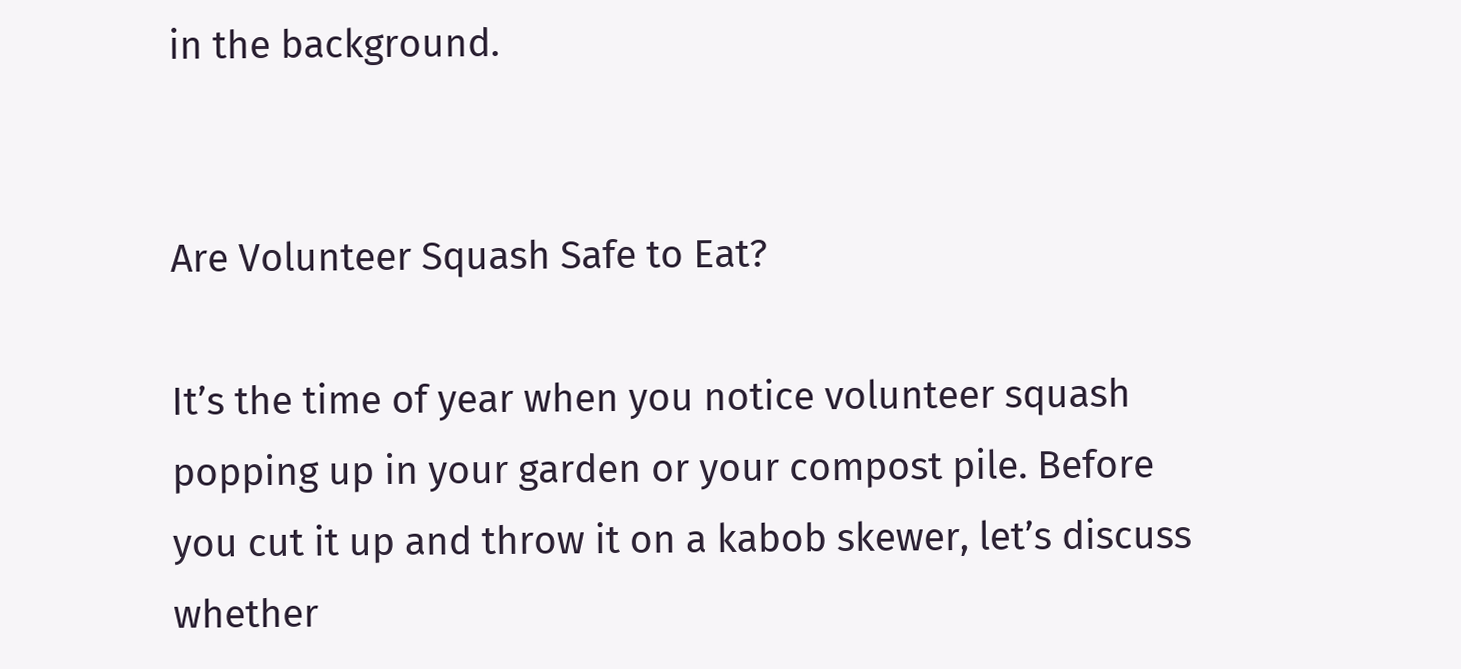in the background.


Are Volunteer Squash Safe to Eat?

It’s the time of year when you notice volunteer squash popping up in your garden or your compost pile. Before you cut it up and throw it on a kabob skewer, let’s discuss whether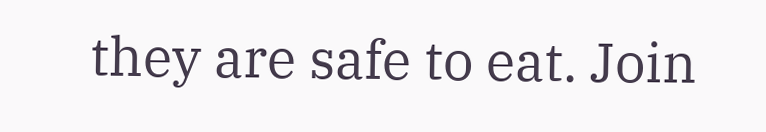they are safe to eat. Join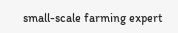small-scale farming expert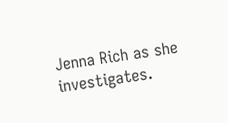Jenna Rich as she investigates.